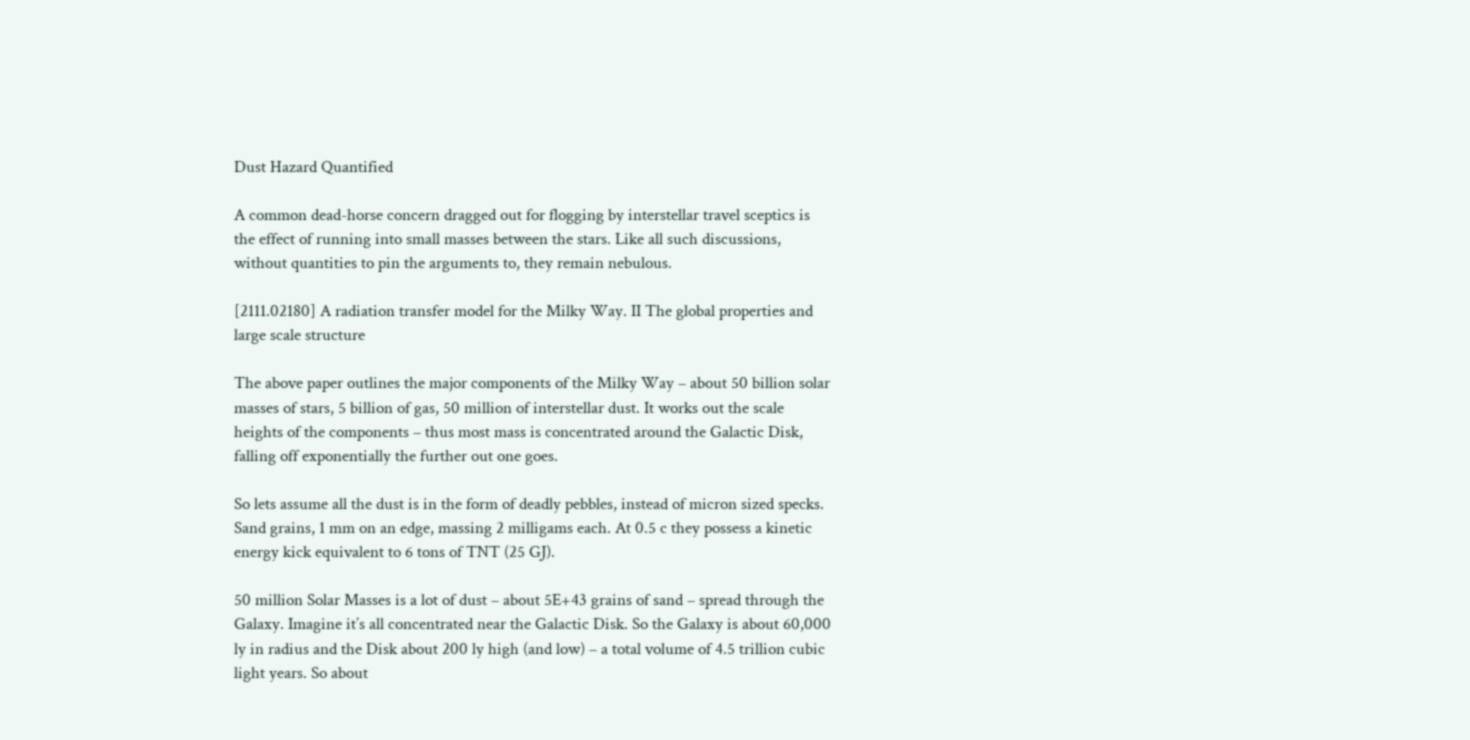Dust Hazard Quantified

A common dead-horse concern dragged out for flogging by interstellar travel sceptics is the effect of running into small masses between the stars. Like all such discussions, without quantities to pin the arguments to, they remain nebulous.

[2111.02180] A radiation transfer model for the Milky Way. II The global properties and large scale structure

The above paper outlines the major components of the Milky Way – about 50 billion solar masses of stars, 5 billion of gas, 50 million of interstellar dust. It works out the scale heights of the components – thus most mass is concentrated around the Galactic Disk, falling off exponentially the further out one goes.

So lets assume all the dust is in the form of deadly pebbles, instead of micron sized specks. Sand grains, 1 mm on an edge, massing 2 milligams each. At 0.5 c they possess a kinetic energy kick equivalent to 6 tons of TNT (25 GJ).

50 million Solar Masses is a lot of dust – about 5E+43 grains of sand – spread through the Galaxy. Imagine it’s all concentrated near the Galactic Disk. So the Galaxy is about 60,000 ly in radius and the Disk about 200 ly high (and low) – a total volume of 4.5 trillion cubic light years. So about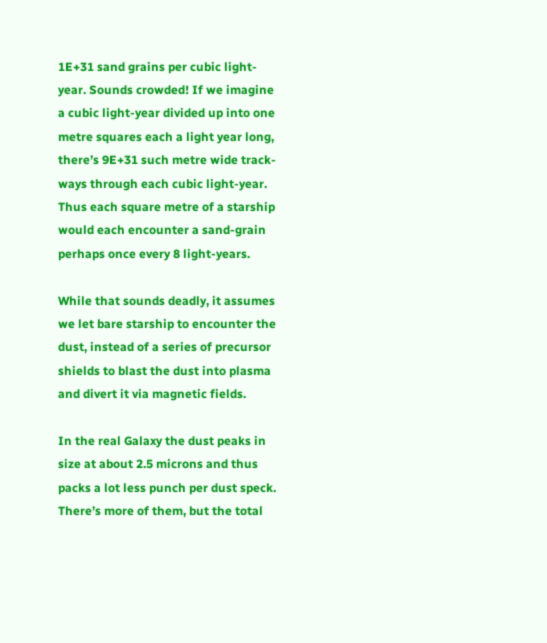1E+31 sand grains per cubic light-year. Sounds crowded! If we imagine a cubic light-year divided up into one metre squares each a light year long, there’s 9E+31 such metre wide track-ways through each cubic light-year. Thus each square metre of a starship would each encounter a sand-grain perhaps once every 8 light-years.

While that sounds deadly, it assumes we let bare starship to encounter the dust, instead of a series of precursor shields to blast the dust into plasma and divert it via magnetic fields.

In the real Galaxy the dust peaks in size at about 2.5 microns and thus packs a lot less punch per dust speck. There’s more of them, but the total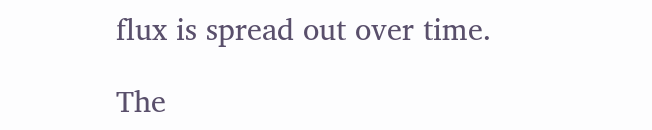flux is spread out over time.

The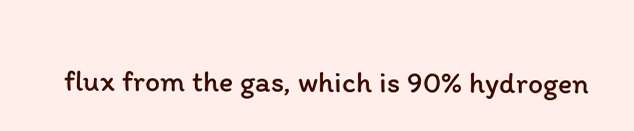flux from the gas, which is 90% hydrogen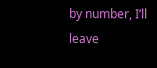by number, I’ll leave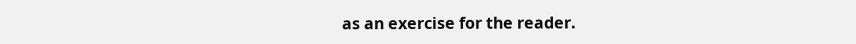as an exercise for the reader.